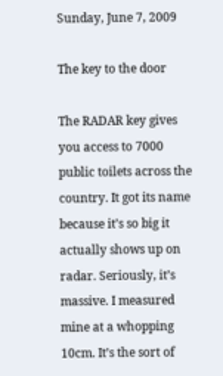Sunday, June 7, 2009

The key to the door

The RADAR key gives you access to 7000 public toilets across the country. It got its name because it’s so big it actually shows up on radar. Seriously, it’s massive. I measured mine at a whopping 10cm. It’s the sort of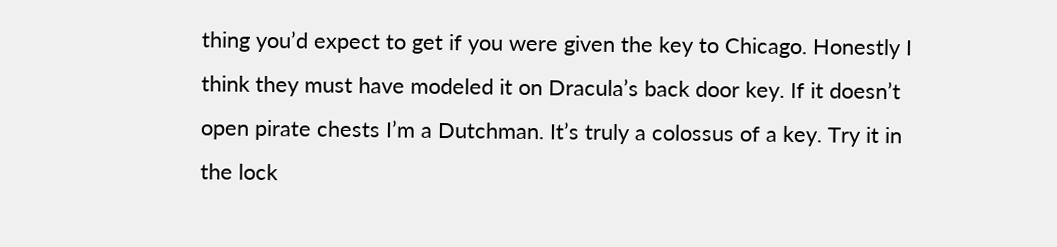thing you’d expect to get if you were given the key to Chicago. Honestly I think they must have modeled it on Dracula’s back door key. If it doesn’t open pirate chests I’m a Dutchman. It’s truly a colossus of a key. Try it in the lock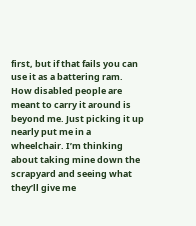first, but if that fails you can use it as a battering ram. How disabled people are meant to carry it around is beyond me. Just picking it up nearly put me in a wheelchair. I’m thinking about taking mine down the scrapyard and seeing what they’ll give me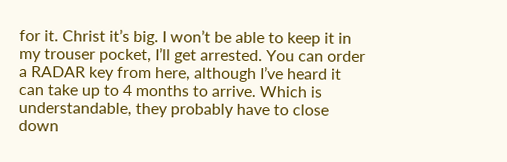for it. Christ it’s big. I won’t be able to keep it in my trouser pocket, I’ll get arrested. You can order a RADAR key from here, although I’ve heard it can take up to 4 months to arrive. Which is understandable, they probably have to close down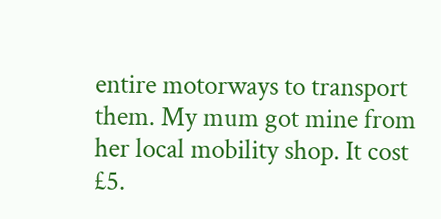entire motorways to transport them. My mum got mine from her local mobility shop. It cost £5.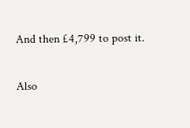And then £4,799 to post it.

Also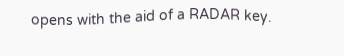opens with the aid of a RADAR key.